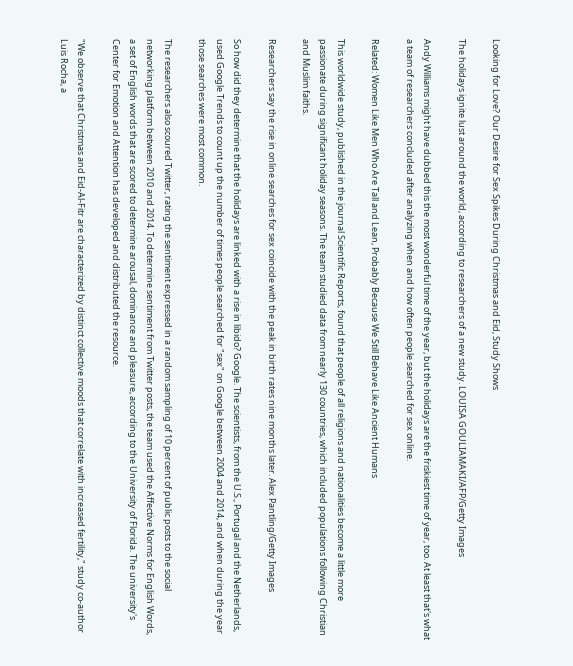Looking for Love? Our Desire for Sex Spikes During Christmas and Eid, Study Shows

The holidays ignite lust around the world, according to researchers of a new study. LOUISA GOULIAMAKI/AFP/Getty Images

Andy Williams might have dubbed this the most wonderful time of the year, but the holidays are the friskiest time of year, too. At least that's what a team of researchers concluded after analyzing when and how often people searched for sex online.

Related: Women Like Men Who Are Tall and Lean, Probably Because We Still Behave Like Ancient Humans

This worldwide study, published in the journal Scientific Reports, found that people of all religions and nationalities become a little more passionate during significant holiday seasons. The team studied data from nearly 130 countries, which included populations following Christian and Muslim faiths.

Researchers say the rise in online searches for sex coincide with the peak in birth rates nine months later. Alex Pantling/Getty Images

So how did they determine that the holidays are linked with a rise in libido? Google. The scientists, from the U.S., Portugal and the Netherlands, used Google Trends to count up the number of times people searched for "sex" on Google between 2004 and 2014, and when during the year those searches were most common.

The researchers also scoured Twitter, rating the sentiment expressed in a random sampling of 10 percent of public posts to the social networking platform between 2010 and 2014. To determine sentiment from Twitter posts, the team used the Affective Norms for English Words, a set of English words that are scored to determine arousal, dominance and pleasure, according to the University of Florida. The university's Center for Emotion and Attention has developed and distributed the resource.

"We observe that Christmas and Eid-Al-Fitr are characterized by distinct collective moods that correlate with increased fertility," study co-author Luis Rocha, a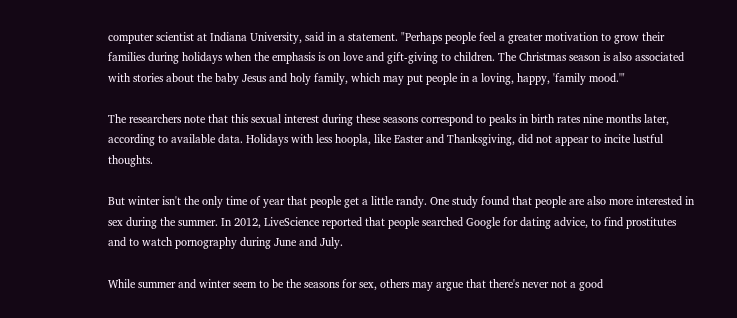computer scientist at Indiana University, said in a statement. "Perhaps people feel a greater motivation to grow their families during holidays when the emphasis is on love and gift-giving to children. The Christmas season is also associated with stories about the baby Jesus and holy family, which may put people in a loving, happy, 'family mood.'"

The researchers note that this sexual interest during these seasons correspond to peaks in birth rates nine months later, according to available data. Holidays with less hoopla, like Easter and Thanksgiving, did not appear to incite lustful thoughts.

But winter isn't the only time of year that people get a little randy. One study found that people are also more interested in sex during the summer. In 2012, LiveScience reported that people searched Google for dating advice, to find prostitutes and to watch pornography during June and July.

While summer and winter seem to be the seasons for sex, others may argue that there's never not a good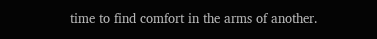time to find comfort in the arms of another.